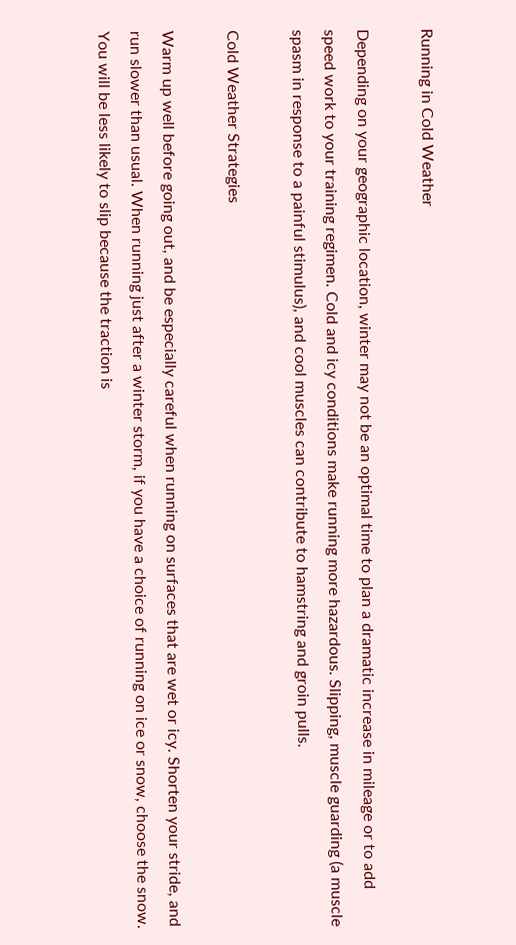Running in Cold Weather

Depending on your geographic location, winter may not be an optimal time to plan a dramatic increase in mileage or to add speed work to your training regimen. Cold and icy conditions make running more hazardous. Slipping, muscle guarding (a muscle spasm in response to a painful stimulus), and cool muscles can contribute to hamstring and groin pulls.

Cold Weather Strategies

Warm up well before going out, and be especially careful when running on surfaces that are wet or icy. Shorten your stride, and run slower than usual. When running just after a winter storm, if you have a choice of running on ice or snow, choose the snow. You will be less likely to slip because the traction is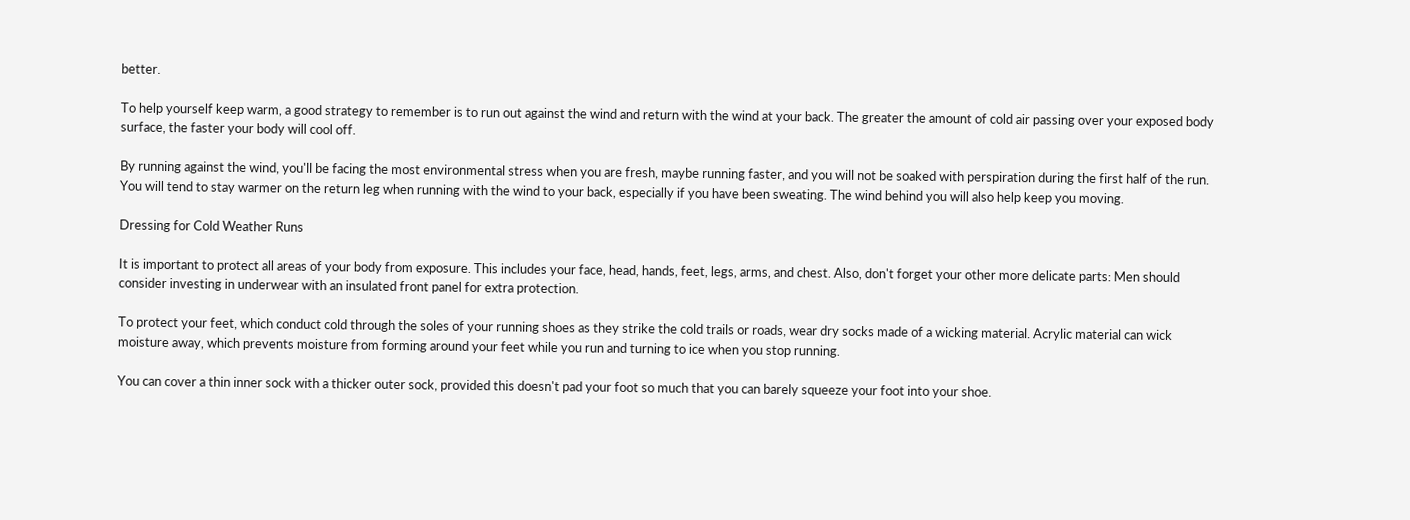better.

To help yourself keep warm, a good strategy to remember is to run out against the wind and return with the wind at your back. The greater the amount of cold air passing over your exposed body surface, the faster your body will cool off.

By running against the wind, you'll be facing the most environmental stress when you are fresh, maybe running faster, and you will not be soaked with perspiration during the first half of the run. You will tend to stay warmer on the return leg when running with the wind to your back, especially if you have been sweating. The wind behind you will also help keep you moving.

Dressing for Cold Weather Runs

It is important to protect all areas of your body from exposure. This includes your face, head, hands, feet, legs, arms, and chest. Also, don't forget your other more delicate parts: Men should consider investing in underwear with an insulated front panel for extra protection.

To protect your feet, which conduct cold through the soles of your running shoes as they strike the cold trails or roads, wear dry socks made of a wicking material. Acrylic material can wick moisture away, which prevents moisture from forming around your feet while you run and turning to ice when you stop running.

You can cover a thin inner sock with a thicker outer sock, provided this doesn't pad your foot so much that you can barely squeeze your foot into your shoe.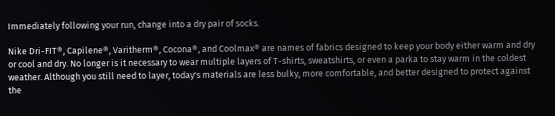Immediately following your run, change into a dry pair of socks.

Nike Dri-FIT®, Capilene®, Varitherm®, Cocona®, and Coolmax® are names of fabrics designed to keep your body either warm and dry or cool and dry. No longer is it necessary to wear multiple layers of T-shirts, sweatshirts, or even a parka to stay warm in the coldest weather. Although you still need to layer, today's materials are less bulky, more comfortable, and better designed to protect against the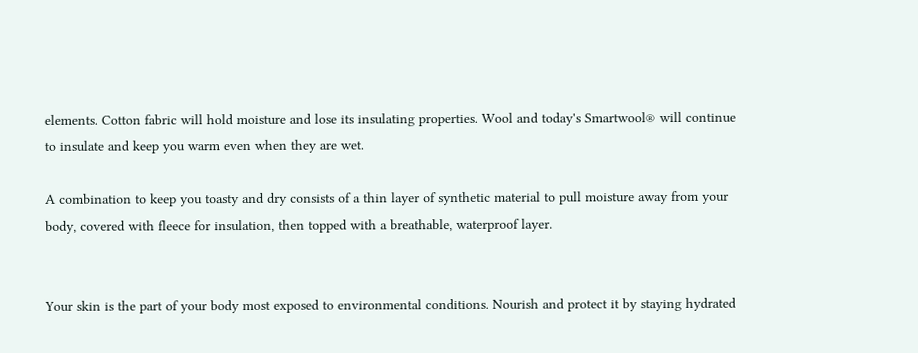elements. Cotton fabric will hold moisture and lose its insulating properties. Wool and today's Smartwool® will continue to insulate and keep you warm even when they are wet.

A combination to keep you toasty and dry consists of a thin layer of synthetic material to pull moisture away from your body, covered with fleece for insulation, then topped with a breathable, waterproof layer.


Your skin is the part of your body most exposed to environmental conditions. Nourish and protect it by staying hydrated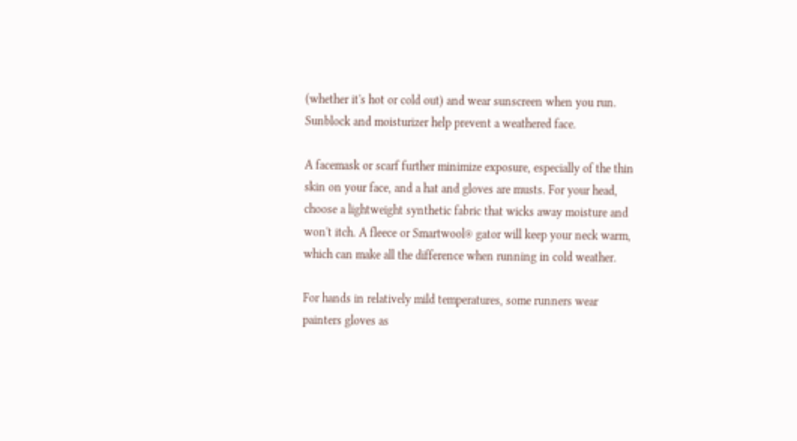(whether it's hot or cold out) and wear sunscreen when you run. Sunblock and moisturizer help prevent a weathered face.

A facemask or scarf further minimize exposure, especially of the thin skin on your face, and a hat and gloves are musts. For your head, choose a lightweight synthetic fabric that wicks away moisture and won't itch. A fleece or Smartwool® gator will keep your neck warm, which can make all the difference when running in cold weather.

For hands in relatively mild temperatures, some runners wear painters gloves as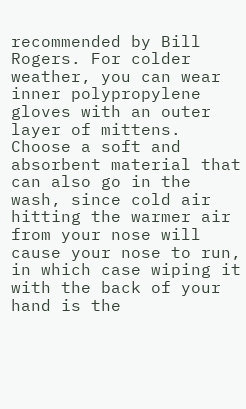recommended by Bill Rogers. For colder weather, you can wear inner polypropylene gloves with an outer layer of mittens. Choose a soft and absorbent material that can also go in the wash, since cold air hitting the warmer air from your nose will cause your nose to run, in which case wiping it with the back of your hand is the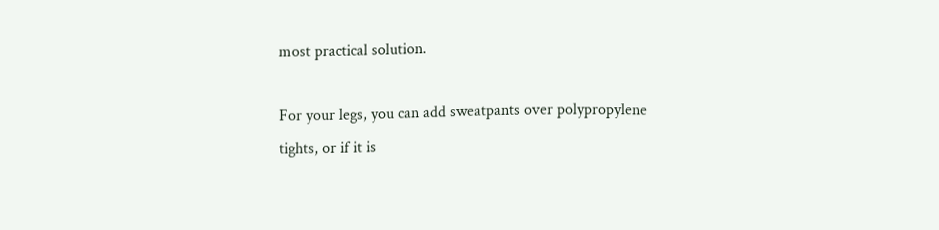most practical solution.

For your legs, you can add sweatpants over polypropylene tights, or if it is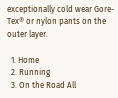exceptionally cold wear Gore-Tex® or nylon pants on the outer layer.

  1. Home
  2. Running
  3. On the Road All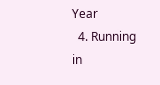Year
  4. Running in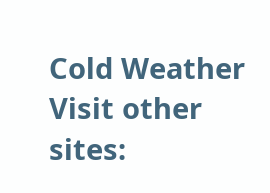Cold Weather
Visit other sites: